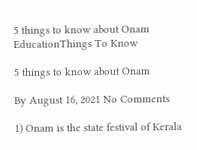5 things to know about Onam
EducationThings To Know

5 things to know about Onam

By August 16, 2021 No Comments

1) Onam is the state festival of Kerala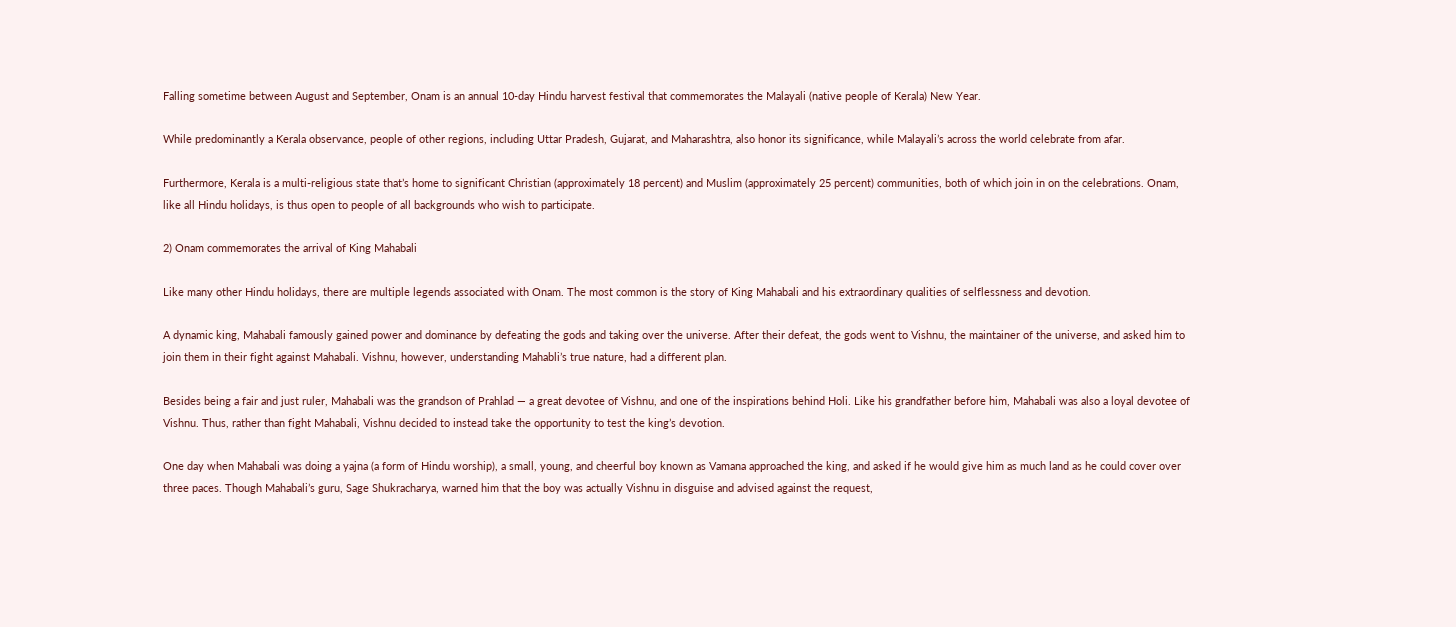Falling sometime between August and September, Onam is an annual 10-day Hindu harvest festival that commemorates the Malayali (native people of Kerala) New Year.

While predominantly a Kerala observance, people of other regions, including Uttar Pradesh, Gujarat, and Maharashtra, also honor its significance, while Malayali’s across the world celebrate from afar.

Furthermore, Kerala is a multi-religious state that’s home to significant Christian (approximately 18 percent) and Muslim (approximately 25 percent) communities, both of which join in on the celebrations. Onam, like all Hindu holidays, is thus open to people of all backgrounds who wish to participate.

2) Onam commemorates the arrival of King Mahabali

Like many other Hindu holidays, there are multiple legends associated with Onam. The most common is the story of King Mahabali and his extraordinary qualities of selflessness and devotion.

A dynamic king, Mahabali famously gained power and dominance by defeating the gods and taking over the universe. After their defeat, the gods went to Vishnu, the maintainer of the universe, and asked him to join them in their fight against Mahabali. Vishnu, however, understanding Mahabli’s true nature, had a different plan.

Besides being a fair and just ruler, Mahabali was the grandson of Prahlad — a great devotee of Vishnu, and one of the inspirations behind Holi. Like his grandfather before him, Mahabali was also a loyal devotee of Vishnu. Thus, rather than fight Mahabali, Vishnu decided to instead take the opportunity to test the king’s devotion.

One day when Mahabali was doing a yajna (a form of Hindu worship), a small, young, and cheerful boy known as Vamana approached the king, and asked if he would give him as much land as he could cover over three paces. Though Mahabali’s guru, Sage Shukracharya, warned him that the boy was actually Vishnu in disguise and advised against the request,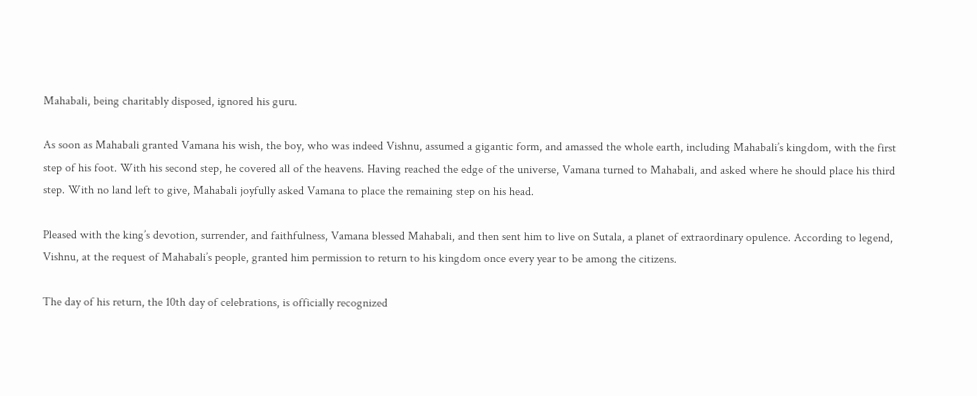Mahabali, being charitably disposed, ignored his guru.

As soon as Mahabali granted Vamana his wish, the boy, who was indeed Vishnu, assumed a gigantic form, and amassed the whole earth, including Mahabali’s kingdom, with the first step of his foot. With his second step, he covered all of the heavens. Having reached the edge of the universe, Vamana turned to Mahabali, and asked where he should place his third step. With no land left to give, Mahabali joyfully asked Vamana to place the remaining step on his head.

Pleased with the king’s devotion, surrender, and faithfulness, Vamana blessed Mahabali, and then sent him to live on Sutala, a planet of extraordinary opulence. According to legend, Vishnu, at the request of Mahabali’s people, granted him permission to return to his kingdom once every year to be among the citizens.

The day of his return, the 10th day of celebrations, is officially recognized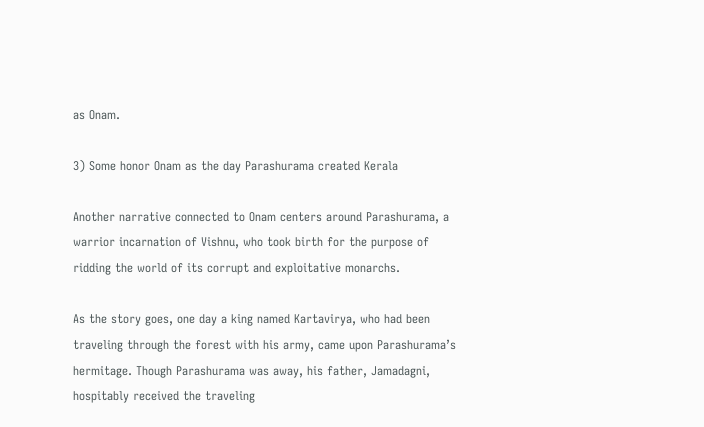as Onam.

3) Some honor Onam as the day Parashurama created Kerala

Another narrative connected to Onam centers around Parashurama, a warrior incarnation of Vishnu, who took birth for the purpose of ridding the world of its corrupt and exploitative monarchs.

As the story goes, one day a king named Kartavirya, who had been traveling through the forest with his army, came upon Parashurama’s hermitage. Though Parashurama was away, his father, Jamadagni, hospitably received the traveling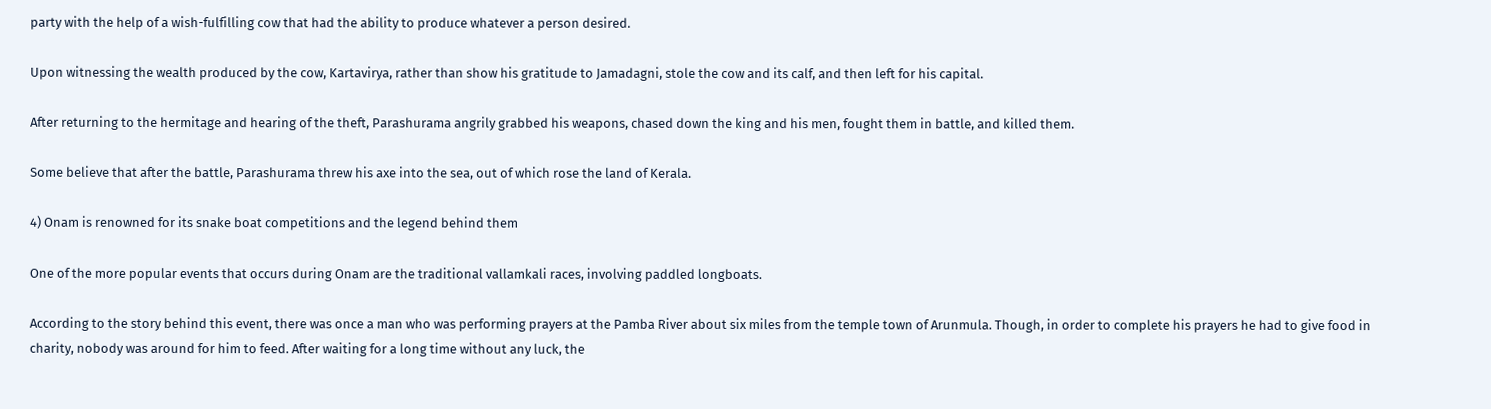party with the help of a wish-fulfilling cow that had the ability to produce whatever a person desired.

Upon witnessing the wealth produced by the cow, Kartavirya, rather than show his gratitude to Jamadagni, stole the cow and its calf, and then left for his capital.

After returning to the hermitage and hearing of the theft, Parashurama angrily grabbed his weapons, chased down the king and his men, fought them in battle, and killed them.

Some believe that after the battle, Parashurama threw his axe into the sea, out of which rose the land of Kerala.

4) Onam is renowned for its snake boat competitions and the legend behind them

One of the more popular events that occurs during Onam are the traditional vallamkali races, involving paddled longboats.

According to the story behind this event, there was once a man who was performing prayers at the Pamba River about six miles from the temple town of Arunmula. Though, in order to complete his prayers he had to give food in charity, nobody was around for him to feed. After waiting for a long time without any luck, the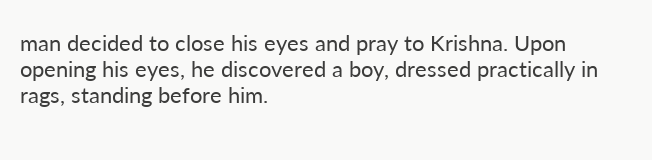man decided to close his eyes and pray to Krishna. Upon opening his eyes, he discovered a boy, dressed practically in rags, standing before him.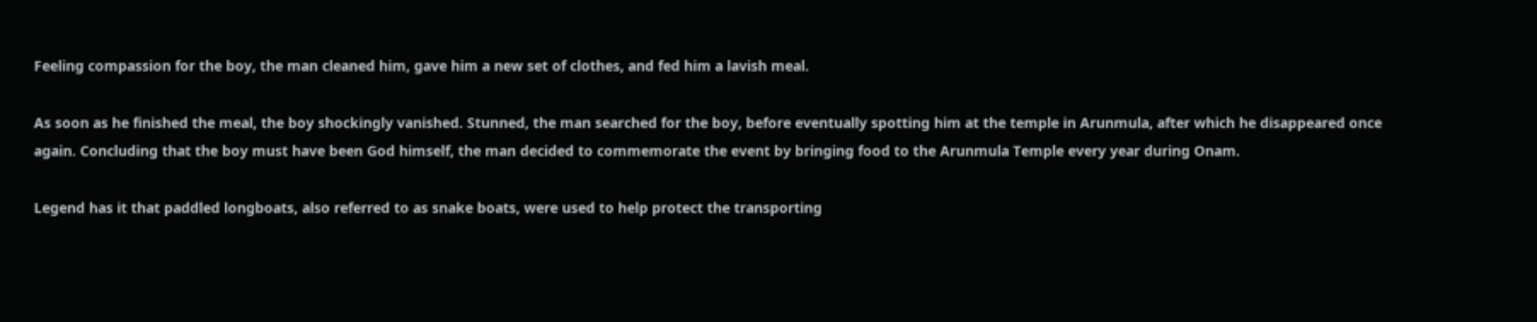Feeling compassion for the boy, the man cleaned him, gave him a new set of clothes, and fed him a lavish meal.

As soon as he finished the meal, the boy shockingly vanished. Stunned, the man searched for the boy, before eventually spotting him at the temple in Arunmula, after which he disappeared once again. Concluding that the boy must have been God himself, the man decided to commemorate the event by bringing food to the Arunmula Temple every year during Onam.

Legend has it that paddled longboats, also referred to as snake boats, were used to help protect the transporting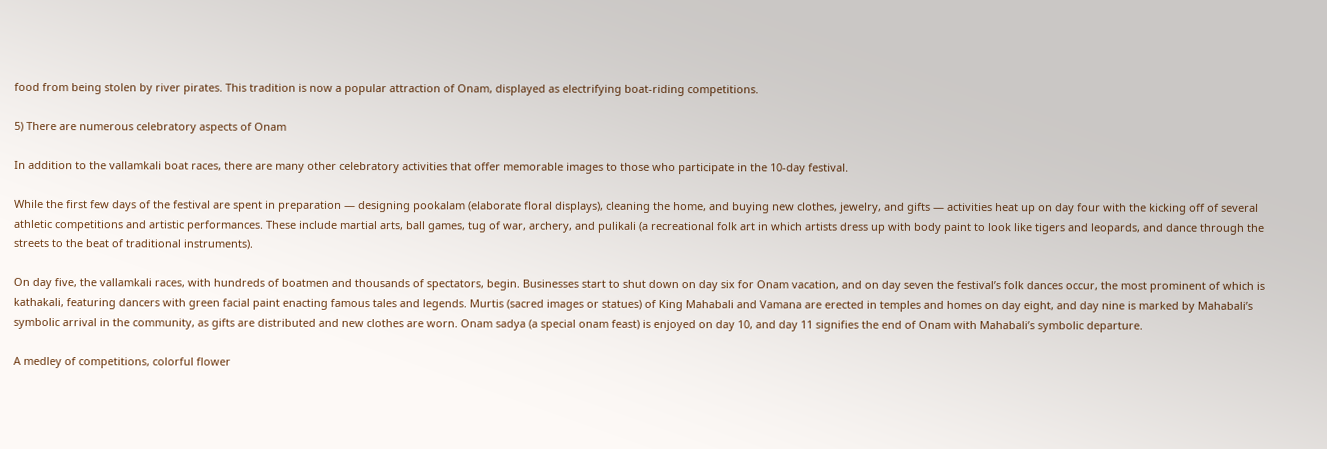food from being stolen by river pirates. This tradition is now a popular attraction of Onam, displayed as electrifying boat-riding competitions.

5) There are numerous celebratory aspects of Onam

In addition to the vallamkali boat races, there are many other celebratory activities that offer memorable images to those who participate in the 10-day festival.

While the first few days of the festival are spent in preparation — designing pookalam (elaborate floral displays), cleaning the home, and buying new clothes, jewelry, and gifts — activities heat up on day four with the kicking off of several athletic competitions and artistic performances. These include martial arts, ball games, tug of war, archery, and pulikali (a recreational folk art in which artists dress up with body paint to look like tigers and leopards, and dance through the streets to the beat of traditional instruments).

On day five, the vallamkali races, with hundreds of boatmen and thousands of spectators, begin. Businesses start to shut down on day six for Onam vacation, and on day seven the festival’s folk dances occur, the most prominent of which is kathakali, featuring dancers with green facial paint enacting famous tales and legends. Murtis (sacred images or statues) of King Mahabali and Vamana are erected in temples and homes on day eight, and day nine is marked by Mahabali’s symbolic arrival in the community, as gifts are distributed and new clothes are worn. Onam sadya (a special onam feast) is enjoyed on day 10, and day 11 signifies the end of Onam with Mahabali’s symbolic departure.

A medley of competitions, colorful flower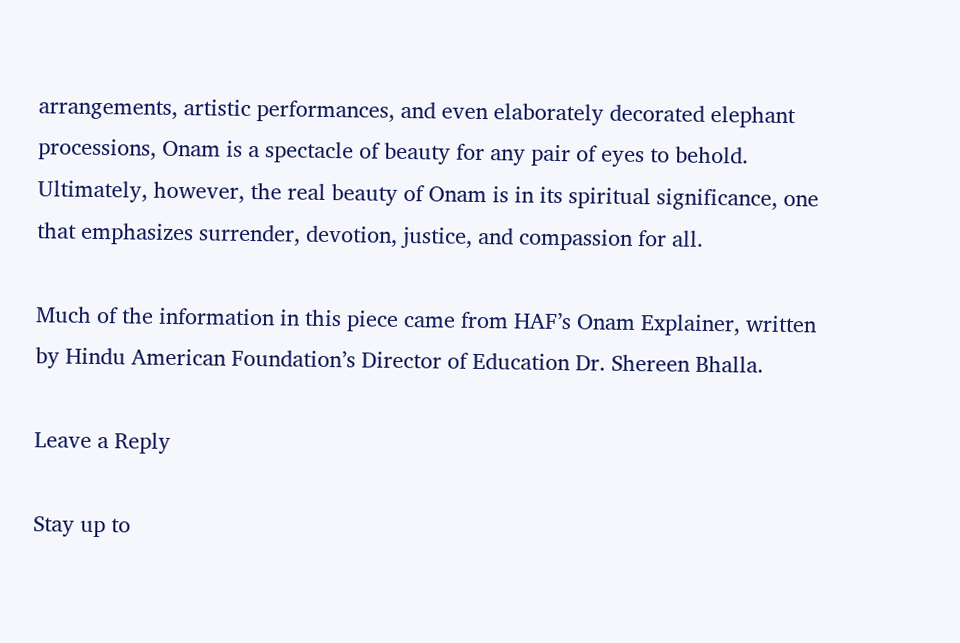arrangements, artistic performances, and even elaborately decorated elephant processions, Onam is a spectacle of beauty for any pair of eyes to behold. Ultimately, however, the real beauty of Onam is in its spiritual significance, one that emphasizes surrender, devotion, justice, and compassion for all.

Much of the information in this piece came from HAF’s Onam Explainer, written by Hindu American Foundation’s Director of Education Dr. Shereen Bhalla.

Leave a Reply

Stay up to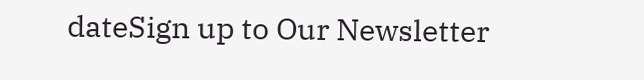dateSign up to Our Newsletter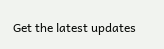Get the latest updates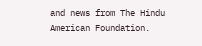and news from The Hindu American Foundation.